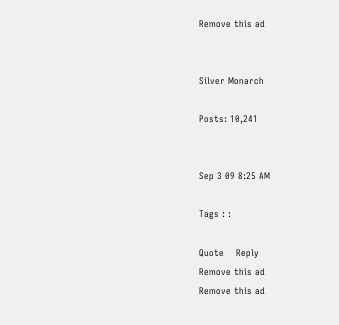Remove this ad


Silver Monarch

Posts: 10,241


Sep 3 09 8:25 AM

Tags : :

Quote    Reply
Remove this ad
Remove this ad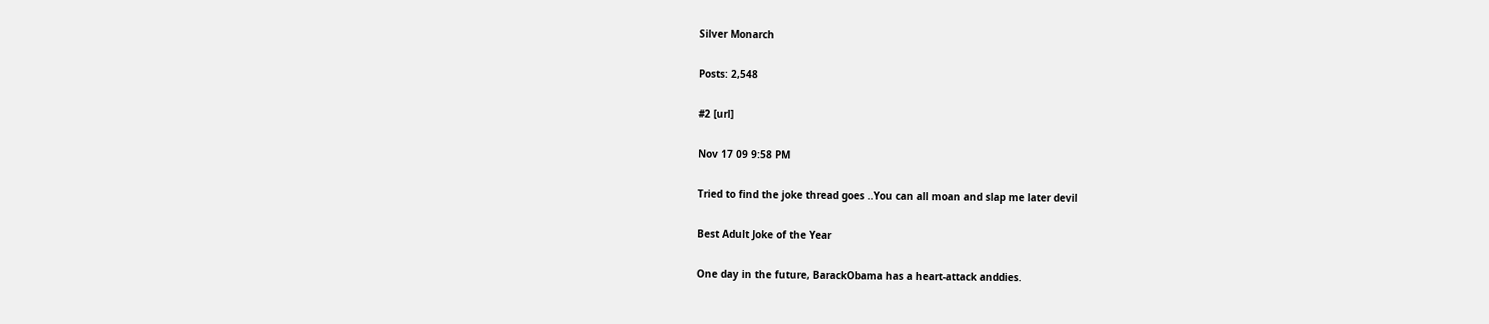Silver Monarch

Posts: 2,548

#2 [url]

Nov 17 09 9:58 PM

Tried to find the joke thread goes ..You can all moan and slap me later devil

Best Adult Joke of the Year

One day in the future, BarackObama has a heart-attack anddies.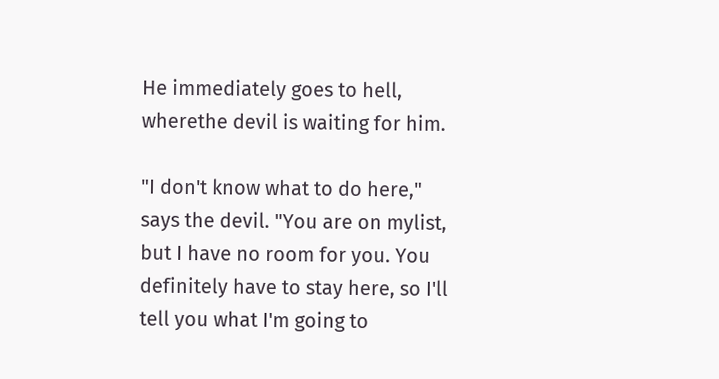He immediately goes to hell,
wherethe devil is waiting for him.

"I don't know what to do here,"
says the devil. "You are on mylist, but I have no room for you. You definitely have to stay here, so I'll tell you what I'm going to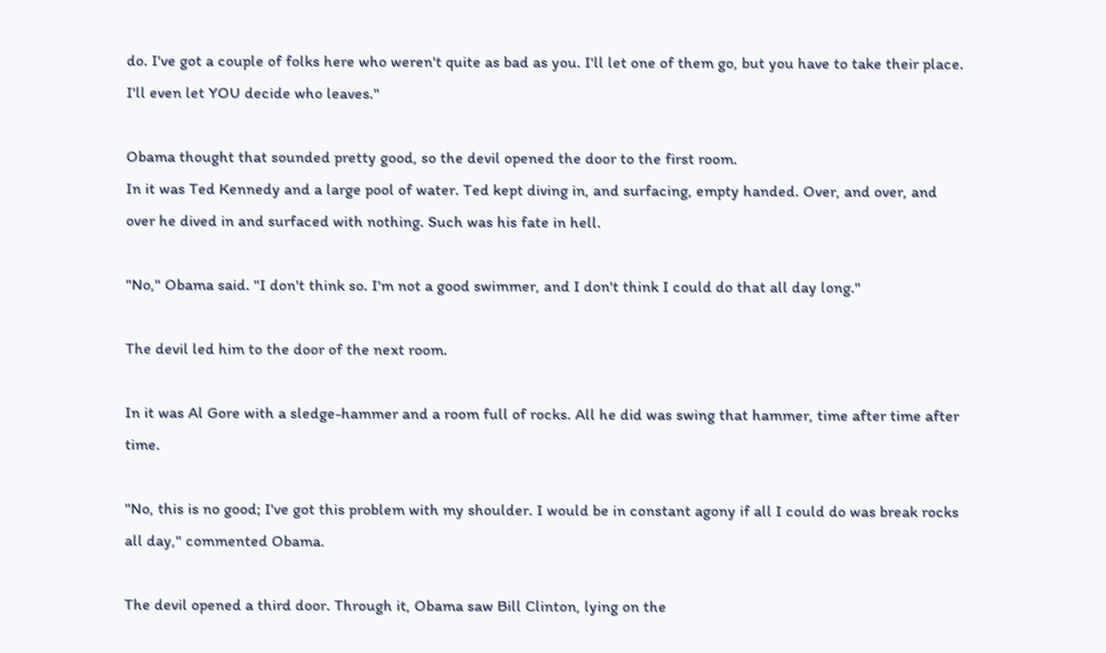do. I've got a couple of folks here who weren't quite as bad as you. I'll let one of them go, but you have to take their place. I'll even let YOU decide who leaves."

Obama thought that sounded pretty good, so the devil opened the door to the first room.
In it was Ted Kennedy and a large pool of water. Ted kept diving in, and surfacing, empty handed. Over, and over, and over he dived in and surfaced with nothing. Such was his fate in hell.

"No," Obama said. "I don't think so. I'm not a good swimmer, and I don't think I could do that all day long."

The devil led him to the door of the next room.

In it was Al Gore with a sledge-hammer and a room full of rocks. All he did was swing that hammer, time after time after time.

"No, this is no good; I've got this problem with my shoulder. I would be in constant agony if all I could do was break rocks all day," commented Obama.

The devil opened a third door. Through it, Obama saw Bill Clinton, lying on the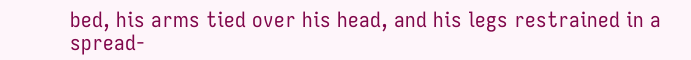bed, his arms tied over his head, and his legs restrained in a spread-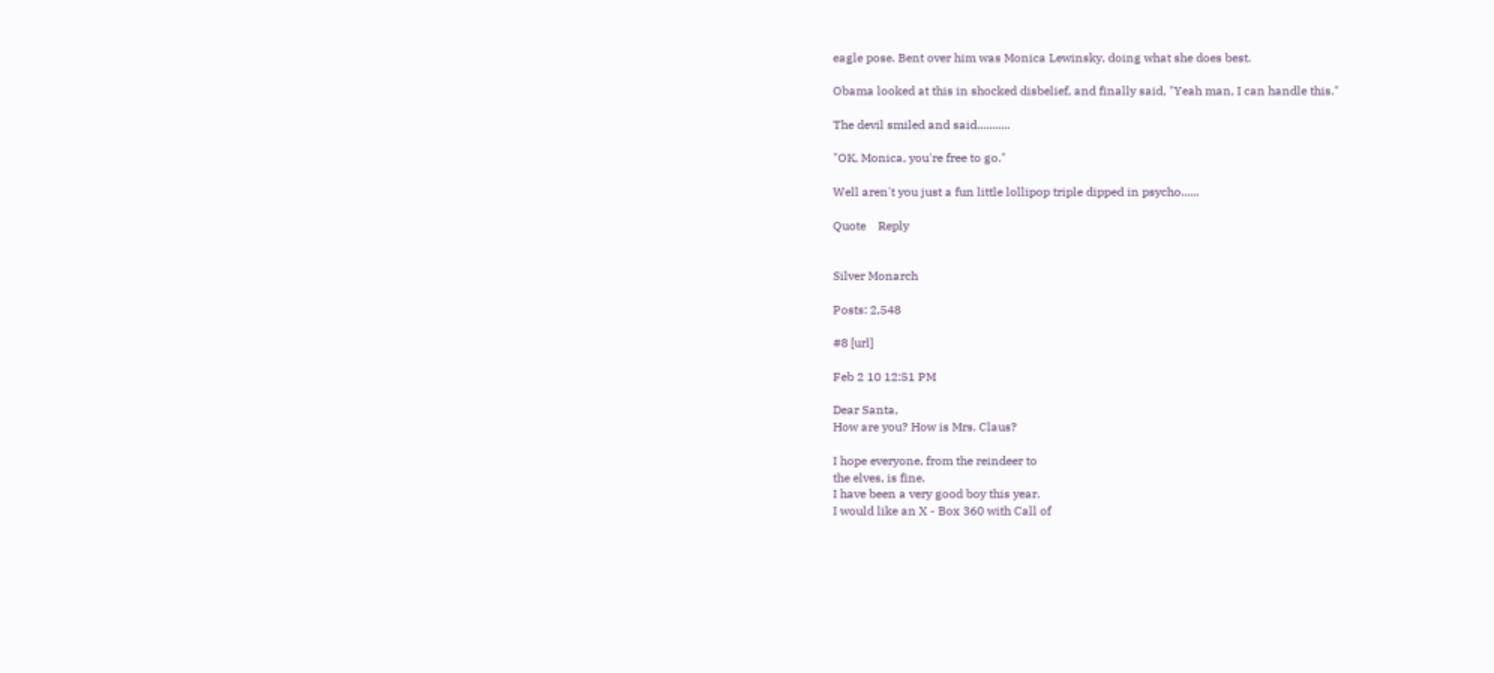eagle pose. Bent over him was Monica Lewinsky, doing what she does best.

Obama looked at this in shocked disbelief, and finally said, "Yeah man, I can handle this."

The devil smiled and said...........

"OK, Monica, you're free to go."

Well aren't you just a fun little lollipop triple dipped in psycho......

Quote    Reply


Silver Monarch

Posts: 2,548

#8 [url]

Feb 2 10 12:51 PM

Dear Santa,
How are you? How is Mrs. Claus?

I hope everyone, from the reindeer to
the elves, is fine.
I have been a very good boy this year.
I would like an X - Box 360 with Call of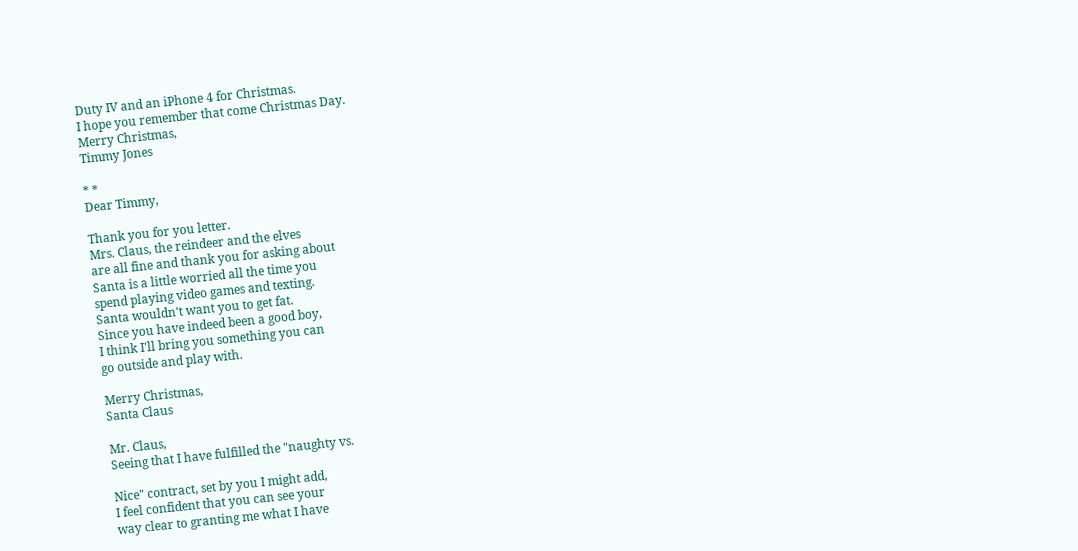Duty IV and an iPhone 4 for Christmas.
I hope you remember that come Christmas Day.
Merry Christmas,
Timmy Jones

* *
Dear Timmy,

Thank you for you letter.
Mrs. Claus, the reindeer and the elves
are all fine and thank you for asking about
Santa is a little worried all the time you
spend playing video games and texting.
Santa wouldn't want you to get fat.
Since you have indeed been a good boy,
I think I'll bring you something you can
go outside and play with.

Merry Christmas,
Santa Claus

Mr. Claus,
Seeing that I have fulfilled the "naughty vs.

Nice" contract, set by you I might add,
I feel confident that you can see your
way clear to granting me what I have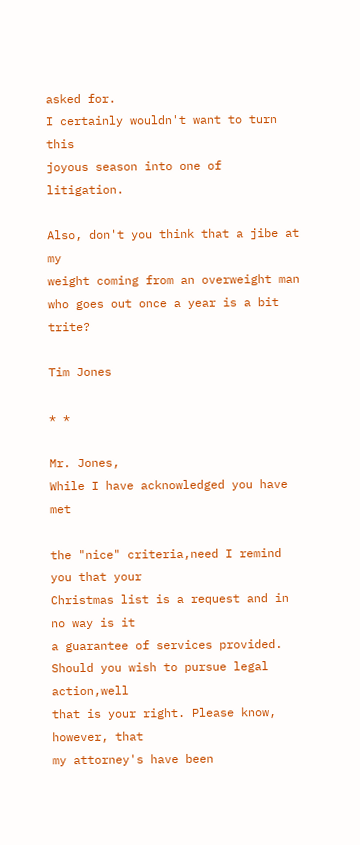asked for.
I certainly wouldn't want to turn this
joyous season into one of litigation.

Also, don't you think that a jibe at my
weight coming from an overweight man
who goes out once a year is a bit trite?

Tim Jones

* *

Mr. Jones,
While I have acknowledged you have met

the "nice" criteria,need I remind you that your
Christmas list is a request and in no way is it
a guarantee of services provided.
Should you wish to pursue legal action,well
that is your right. Please know, however, that
my attorney's have been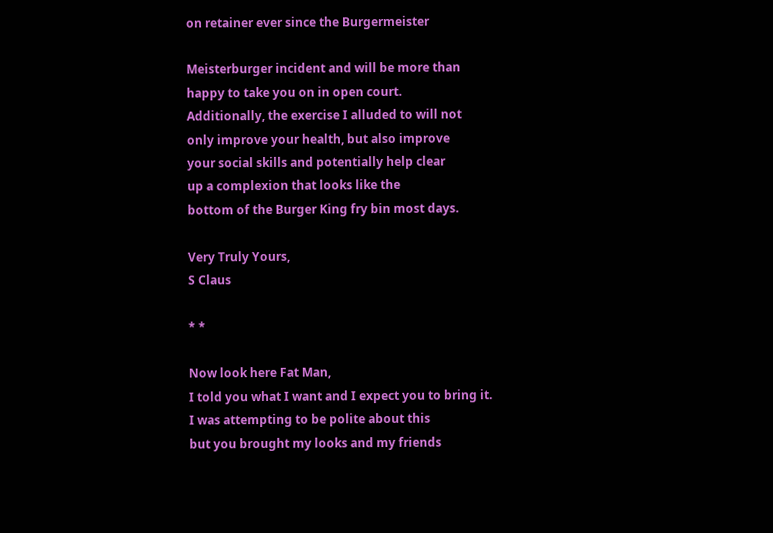on retainer ever since the Burgermeister

Meisterburger incident and will be more than
happy to take you on in open court.
Additionally, the exercise I alluded to will not
only improve your health, but also improve
your social skills and potentially help clear
up a complexion that looks like the
bottom of the Burger King fry bin most days.

Very Truly Yours,
S Claus

* *

Now look here Fat Man,
I told you what I want and I expect you to bring it.
I was attempting to be polite about this
but you brought my looks and my friends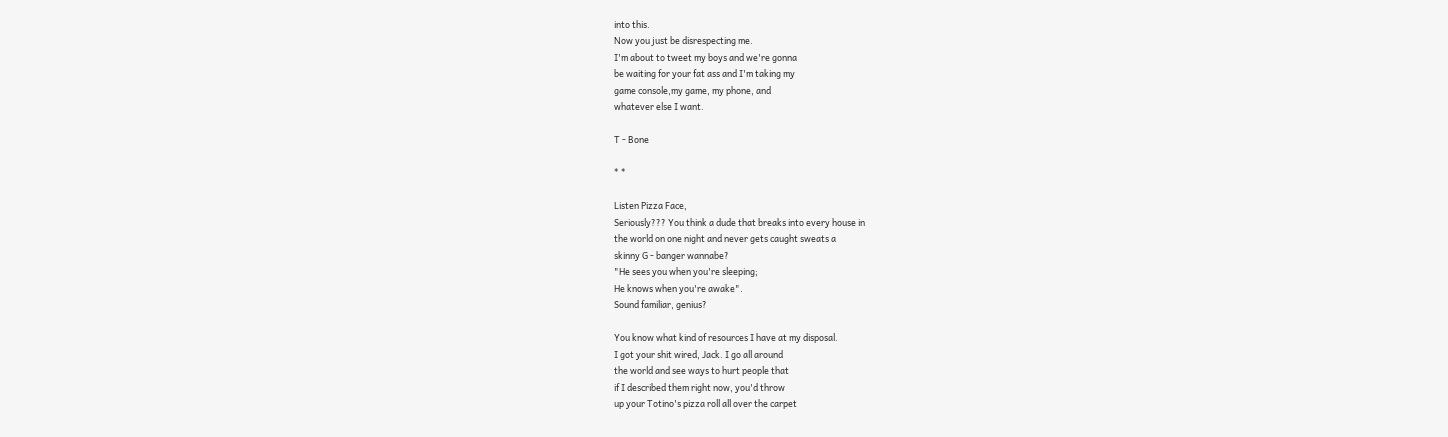into this.
Now you just be disrespecting me.
I'm about to tweet my boys and we're gonna
be waiting for your fat ass and I'm taking my
game console,my game, my phone, and
whatever else I want.

T - Bone

* *

Listen Pizza Face,
Seriously??? You think a dude that breaks into every house in
the world on one night and never gets caught sweats a
skinny G - banger wannabe?
"He sees you when you're sleeping;
He knows when you're awake".
Sound familiar, genius?

You know what kind of resources I have at my disposal.
I got your shit wired, Jack. I go all around
the world and see ways to hurt people that
if I described them right now, you'd throw
up your Totino's pizza roll all over the carpet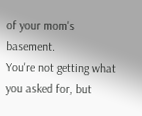of your mom's basement.
You're not getting what you asked for, but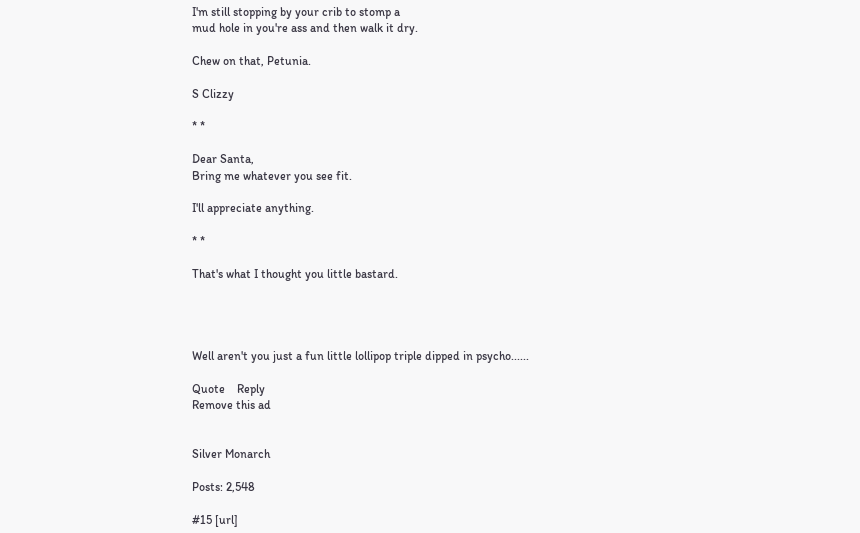I'm still stopping by your crib to stomp a
mud hole in you're ass and then walk it dry.

Chew on that, Petunia.

S Clizzy

* *

Dear Santa,
Bring me whatever you see fit.

I'll appreciate anything.

* *

That's what I thought you little bastard.




Well aren't you just a fun little lollipop triple dipped in psycho......

Quote    Reply
Remove this ad


Silver Monarch

Posts: 2,548

#15 [url]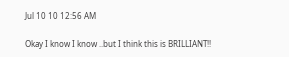Jul 10 10 12:56 AM

Okay I know I know ..but I think this is BRILLIANT!!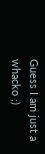Guess I am just a whacko ;)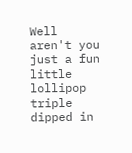Well aren't you just a fun little lollipop triple dipped in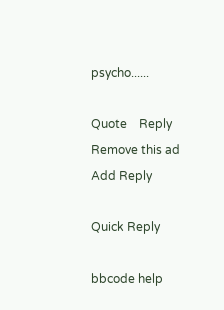psycho......

Quote    Reply
Remove this ad
Add Reply

Quick Reply

bbcode help